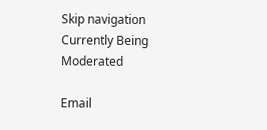Skip navigation
Currently Being Moderated

Email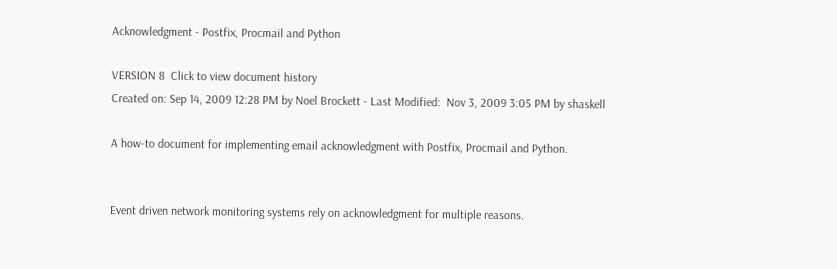Acknowledgment - Postfix, Procmail and Python

VERSION 8  Click to view document history
Created on: Sep 14, 2009 12:28 PM by Noel Brockett - Last Modified:  Nov 3, 2009 3:05 PM by shaskell

A how-to document for implementing email acknowledgment with Postfix, Procmail and Python.


Event driven network monitoring systems rely on acknowledgment for multiple reasons.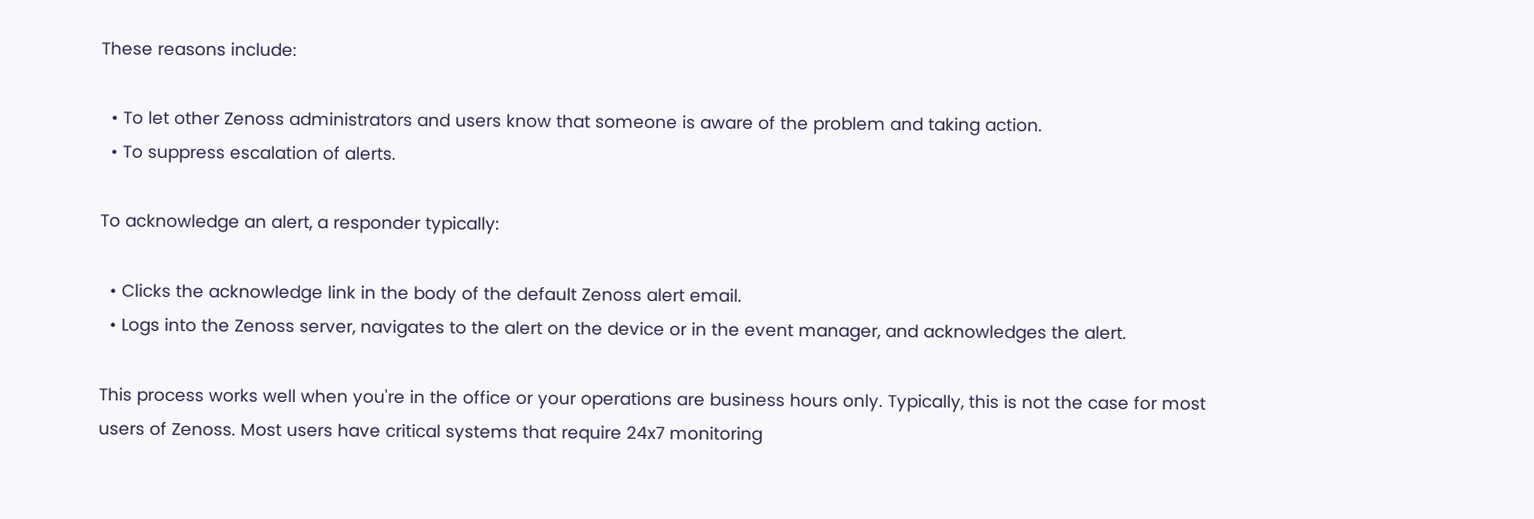These reasons include:

  • To let other Zenoss administrators and users know that someone is aware of the problem and taking action.
  • To suppress escalation of alerts.

To acknowledge an alert, a responder typically:

  • Clicks the acknowledge link in the body of the default Zenoss alert email.
  • Logs into the Zenoss server, navigates to the alert on the device or in the event manager, and acknowledges the alert.

This process works well when you're in the office or your operations are business hours only. Typically, this is not the case for most users of Zenoss. Most users have critical systems that require 24x7 monitoring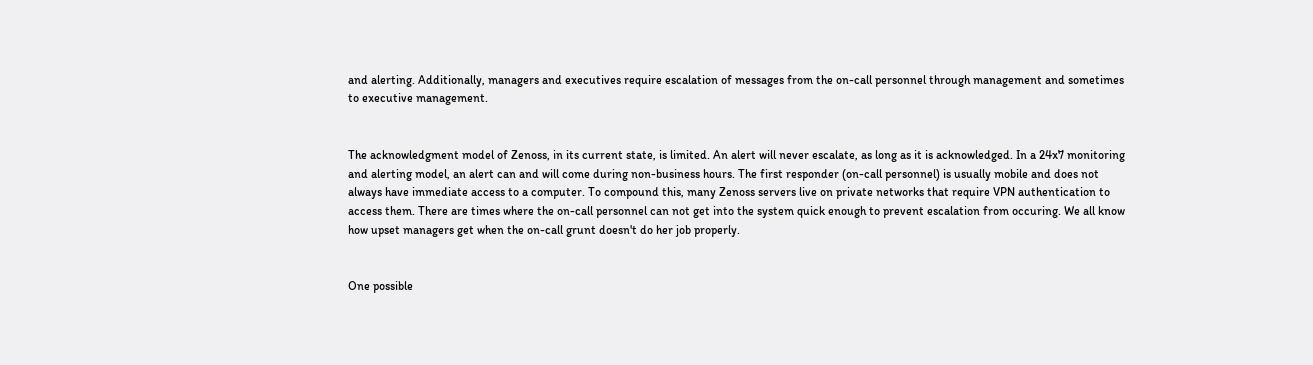and alerting. Additionally, managers and executives require escalation of messages from the on-call personnel through management and sometimes to executive management.


The acknowledgment model of Zenoss, in its current state, is limited. An alert will never escalate, as long as it is acknowledged. In a 24x7 monitoring and alerting model, an alert can and will come during non-business hours. The first responder (on-call personnel) is usually mobile and does not always have immediate access to a computer. To compound this, many Zenoss servers live on private networks that require VPN authentication to access them. There are times where the on-call personnel can not get into the system quick enough to prevent escalation from occuring. We all know how upset managers get when the on-call grunt doesn't do her job properly.


One possible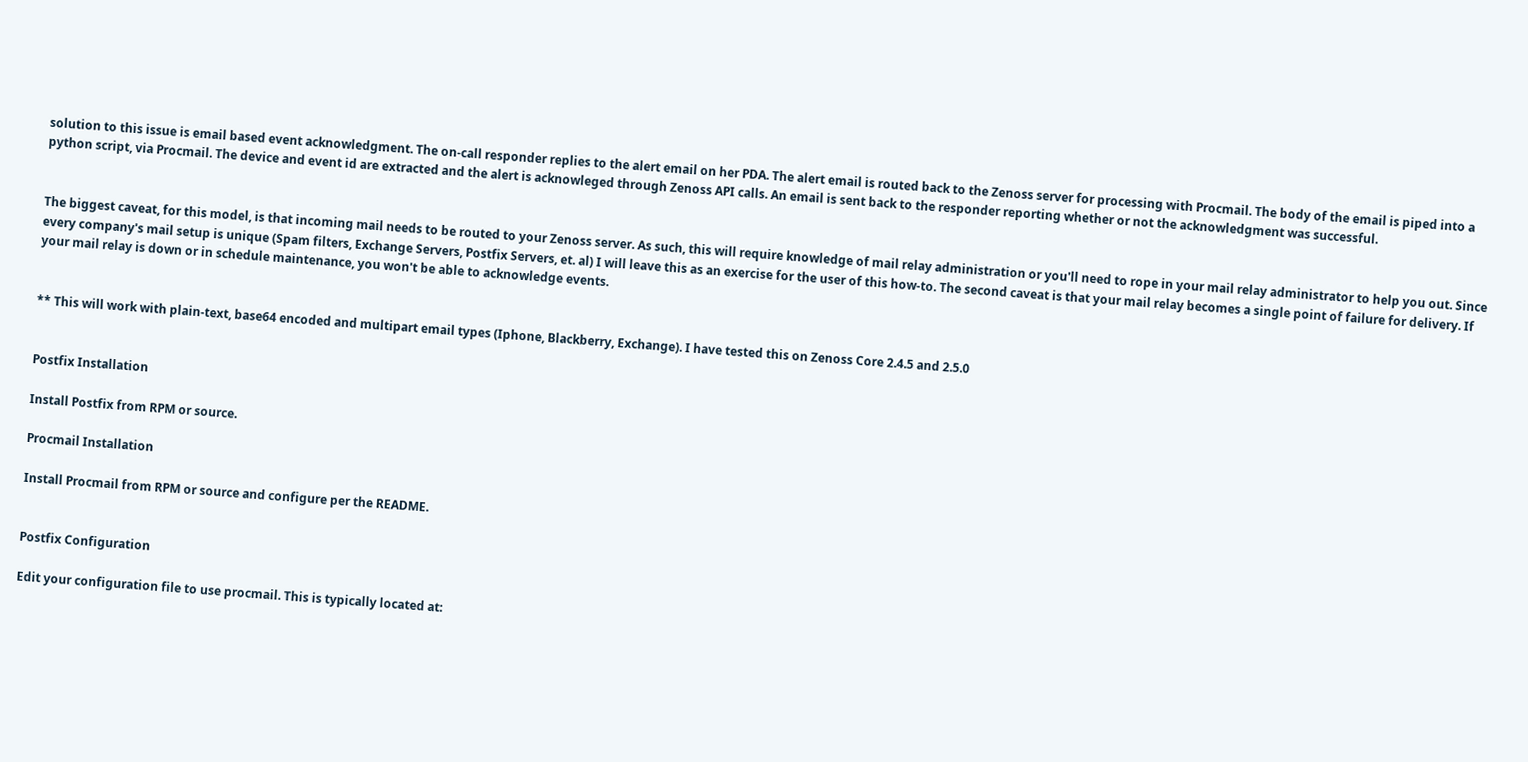solution to this issue is email based event acknowledgment. The on-call responder replies to the alert email on her PDA. The alert email is routed back to the Zenoss server for processing with Procmail. The body of the email is piped into a python script, via Procmail. The device and event id are extracted and the alert is acknowleged through Zenoss API calls. An email is sent back to the responder reporting whether or not the acknowledgment was successful.


The biggest caveat, for this model, is that incoming mail needs to be routed to your Zenoss server. As such, this will require knowledge of mail relay administration or you'll need to rope in your mail relay administrator to help you out. Since every company's mail setup is unique (Spam filters, Exchange Servers, Postfix Servers, et. al) I will leave this as an exercise for the user of this how-to. The second caveat is that your mail relay becomes a single point of failure for delivery. If your mail relay is down or in schedule maintenance, you won't be able to acknowledge events.


** This will work with plain-text, base64 encoded and multipart email types (Iphone, Blackberry, Exchange). I have tested this on Zenoss Core 2.4.5 and 2.5.0


Postfix Installation

Install Postfix from RPM or source.

Procmail Installation

Install Procmail from RPM or source and configure per the README.


Postfix Configuration

Edit your configuration file to use procmail. This is typically located at: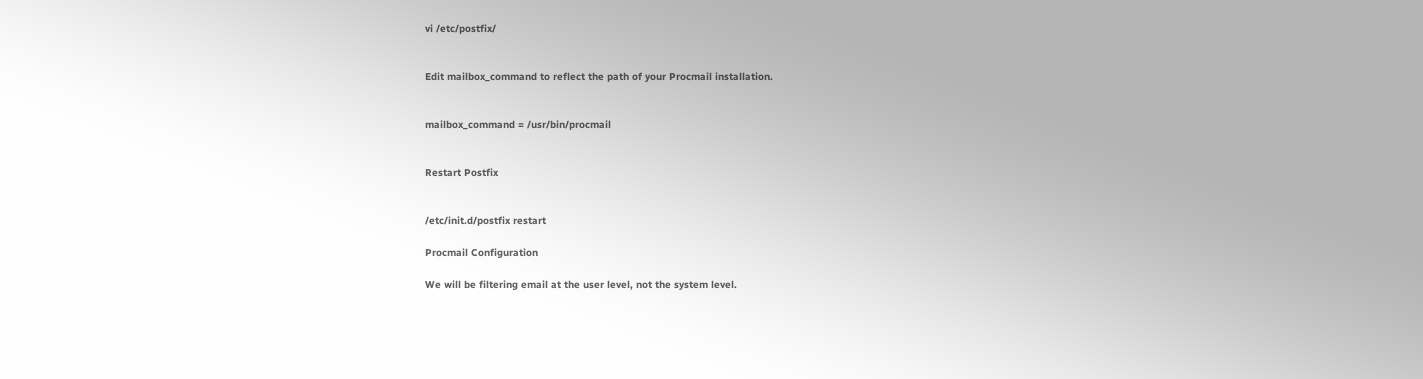vi /etc/postfix/


Edit mailbox_command to reflect the path of your Procmail installation.


mailbox_command = /usr/bin/procmail


Restart Postfix


/etc/init.d/postfix restart

Procmail Configuration

We will be filtering email at the user level, not the system level.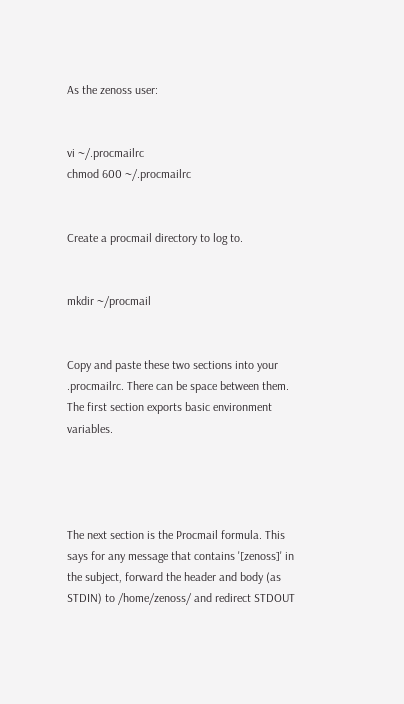As the zenoss user:


vi ~/.procmailrc
chmod 600 ~/.procmailrc


Create a procmail directory to log to.


mkdir ~/procmail


Copy and paste these two sections into your .procmailrc. There can be space between them. The first section exports basic environment variables.




The next section is the Procmail formula. This says for any message that contains '[zenoss]' in the subject, forward the header and body (as STDIN) to /home/zenoss/ and redirect STDOUT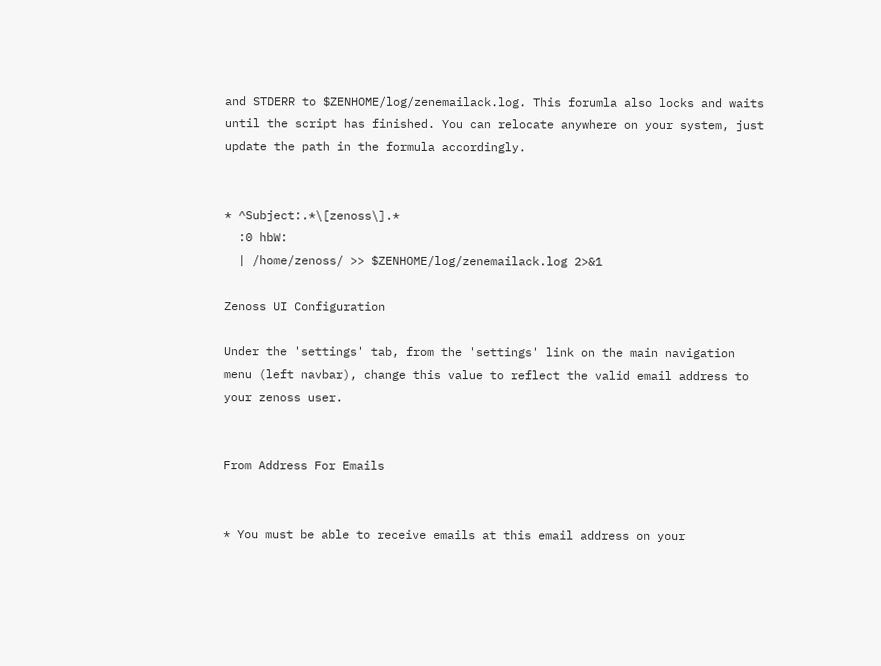and STDERR to $ZENHOME/log/zenemailack.log. This forumla also locks and waits until the script has finished. You can relocate anywhere on your system, just update the path in the formula accordingly.


* ^Subject:.*\[zenoss\].*
  :0 hbW:
  | /home/zenoss/ >> $ZENHOME/log/zenemailack.log 2>&1

Zenoss UI Configuration

Under the 'settings' tab, from the 'settings' link on the main navigation menu (left navbar), change this value to reflect the valid email address to your zenoss user.


From Address For Emails


* You must be able to receive emails at this email address on your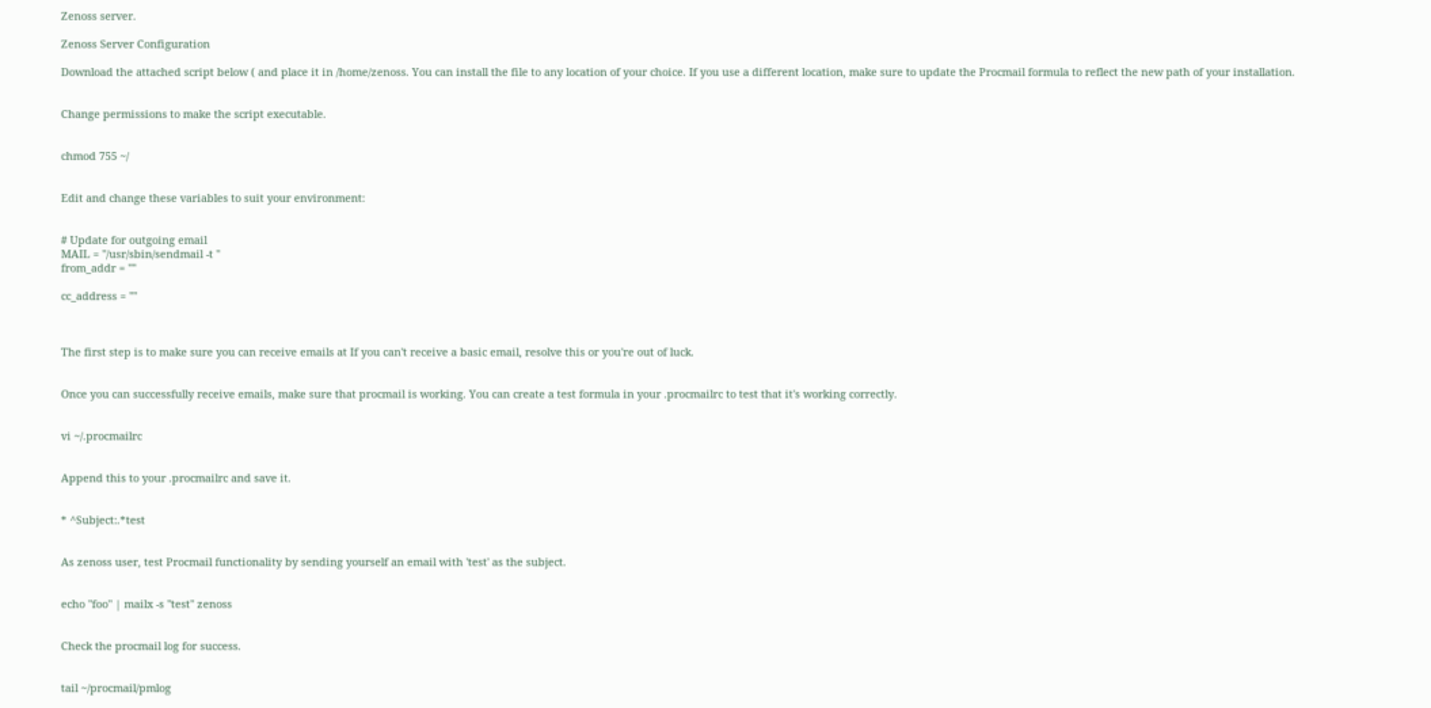Zenoss server.

Zenoss Server Configuration

Download the attached script below ( and place it in /home/zenoss. You can install the file to any location of your choice. If you use a different location, make sure to update the Procmail formula to reflect the new path of your installation.


Change permissions to make the script executable.


chmod 755 ~/


Edit and change these variables to suit your environment:


# Update for outgoing email
MAIL = "/usr/sbin/sendmail -t "
from_addr = ""

cc_address = ""



The first step is to make sure you can receive emails at If you can't receive a basic email, resolve this or you're out of luck.


Once you can successfully receive emails, make sure that procmail is working. You can create a test formula in your .procmailrc to test that it's working correctly.


vi ~/.procmailrc


Append this to your .procmailrc and save it.


* ^Subject:.*test


As zenoss user, test Procmail functionality by sending yourself an email with 'test' as the subject.


echo "foo" | mailx -s "test" zenoss


Check the procmail log for success.


tail ~/procmail/pmlog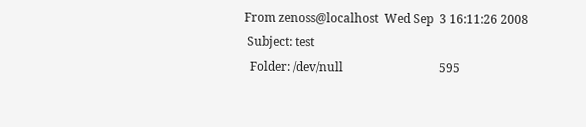From zenoss@localhost  Wed Sep  3 16:11:26 2008
 Subject: test
  Folder: /dev/null                                595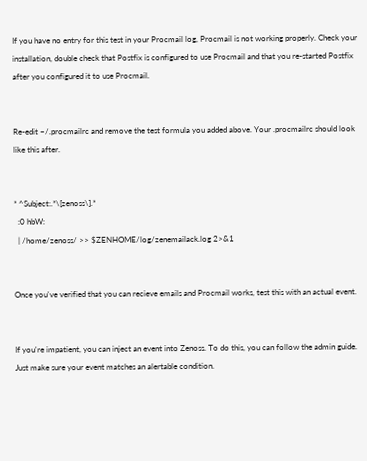If you have no entry for this test in your Procmail log, Procmail is not working properly. Check your installation, double check that Postfix is configured to use Procmail and that you re-started Postfix after you configured it to use Procmail.


Re-edit ~/.procmailrc and remove the test formula you added above. Your .procmailrc should look like this after.


* ^Subject:.*\[zenoss\].*
  :0 hbW:
  | /home/zenoss/ >> $ZENHOME/log/zenemailack.log 2>&1


Once you've verified that you can recieve emails and Procmail works, test this with an actual event.


If you're impatient, you can inject an event into Zenoss. To do this, you can follow the admin guide. Just make sure your event matches an alertable condition.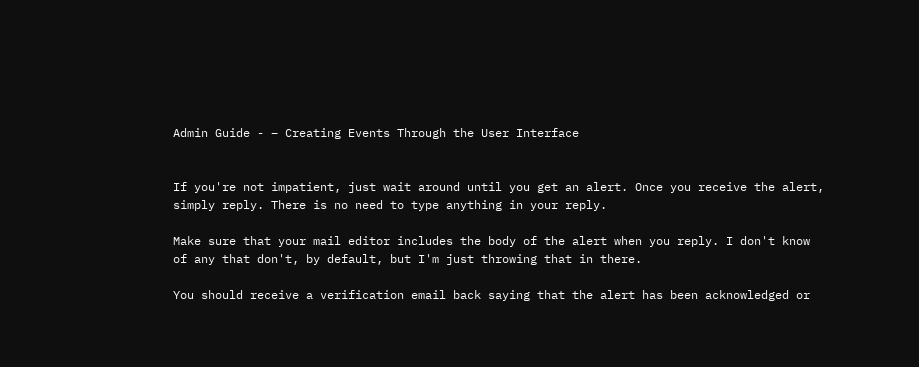Admin Guide - – Creating Events Through the User Interface


If you're not impatient, just wait around until you get an alert. Once you receive the alert, simply reply. There is no need to type anything in your reply.

Make sure that your mail editor includes the body of the alert when you reply. I don't know of any that don't, by default, but I'm just throwing that in there.

You should receive a verification email back saying that the alert has been acknowledged or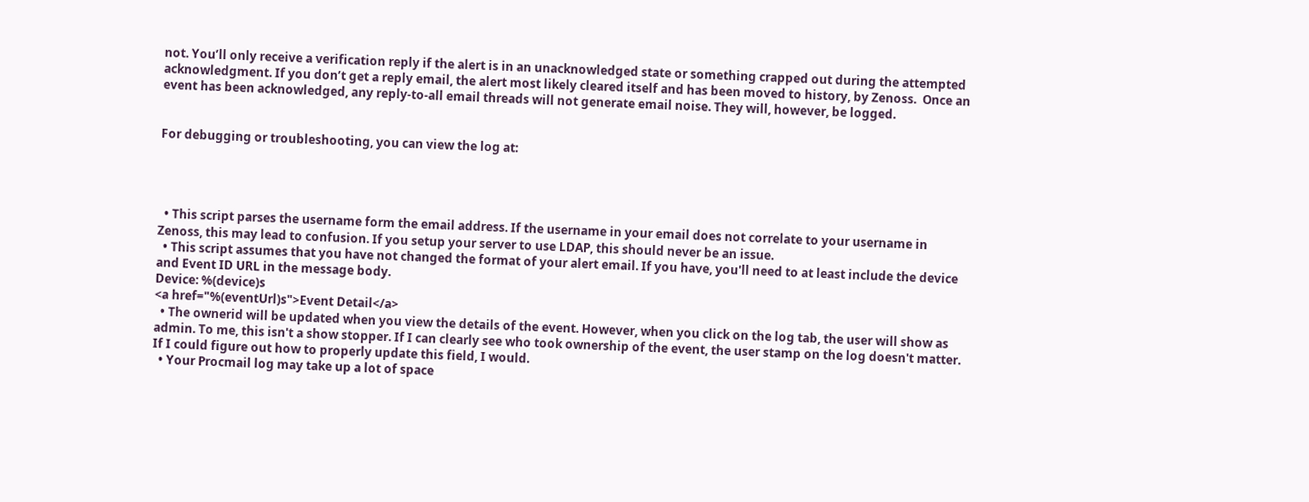not. You’ll only receive a verification reply if the alert is in an unacknowledged state or something crapped out during the attempted acknowledgment. If you don’t get a reply email, the alert most likely cleared itself and has been moved to history, by Zenoss.  Once an event has been acknowledged, any reply-to-all email threads will not generate email noise. They will, however, be logged.


For debugging or troubleshooting, you can view the log at:




  • This script parses the username form the email address. If the username in your email does not correlate to your username in Zenoss, this may lead to confusion. If you setup your server to use LDAP, this should never be an issue.
  • This script assumes that you have not changed the format of your alert email. If you have, you'll need to at least include the device and Event ID URL in the message body.
Device: %(device)s
<a href="%(eventUrl)s">Event Detail</a>
  • The ownerid will be updated when you view the details of the event. However, when you click on the log tab, the user will show as admin. To me, this isn't a show stopper. If I can clearly see who took ownership of the event, the user stamp on the log doesn't matter. If I could figure out how to properly update this field, I would.
  • Your Procmail log may take up a lot of space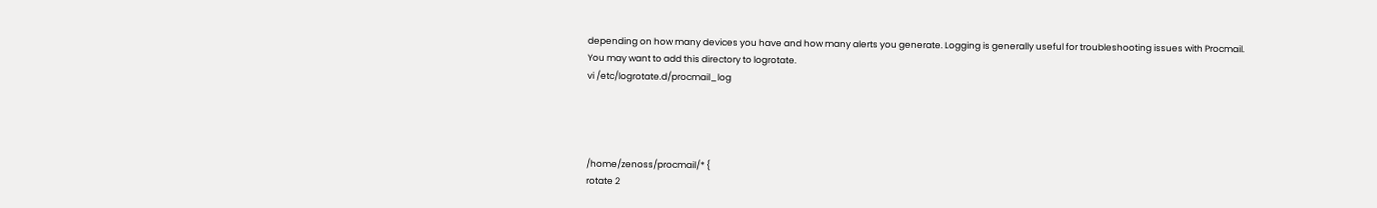depending on how many devices you have and how many alerts you generate. Logging is generally useful for troubleshooting issues with Procmail. You may want to add this directory to logrotate.
vi /etc/logrotate.d/procmail_log




/home/zenoss/procmail/* {
rotate 2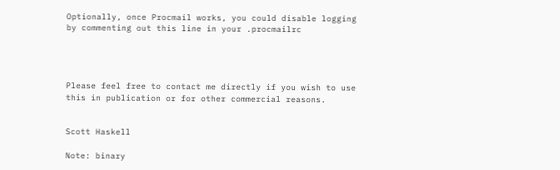Optionally, once Procmail works, you could disable logging by commenting out this line in your .procmailrc




Please feel free to contact me directly if you wish to use this in publication or for other commercial reasons.


Scott Haskell

Note: binary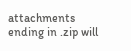attachments ending in .zip will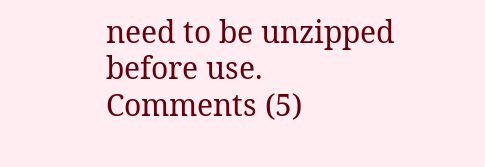need to be unzipped before use.
Comments (5)